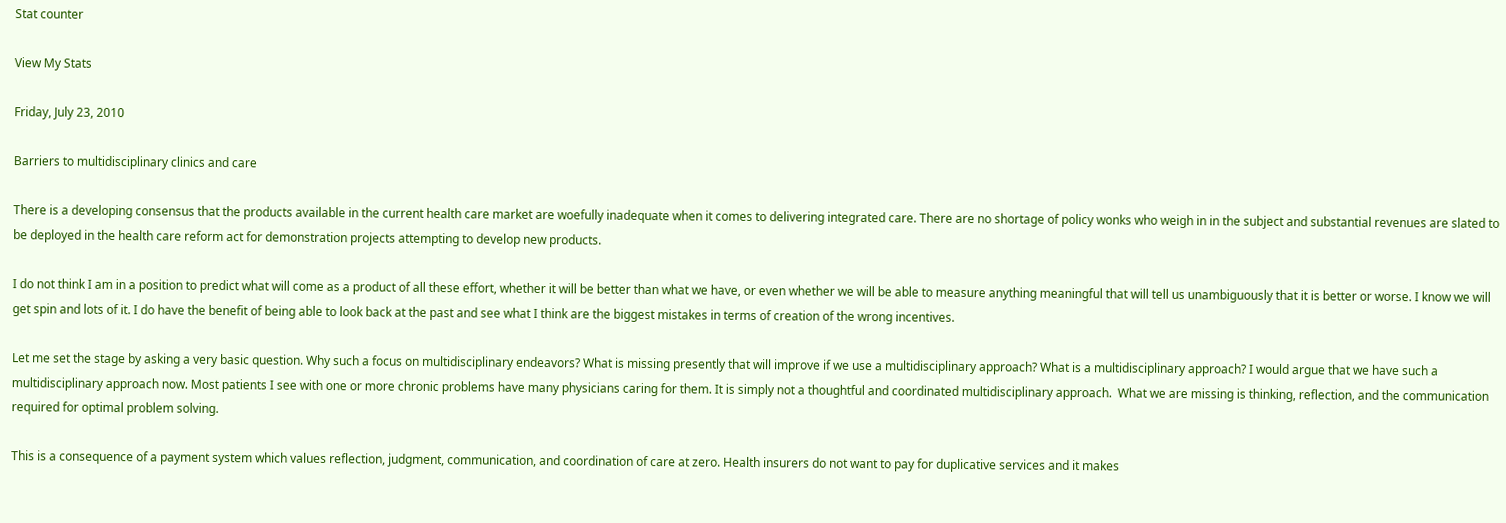Stat counter

View My Stats

Friday, July 23, 2010

Barriers to multidisciplinary clinics and care

There is a developing consensus that the products available in the current health care market are woefully inadequate when it comes to delivering integrated care. There are no shortage of policy wonks who weigh in in the subject and substantial revenues are slated to be deployed in the health care reform act for demonstration projects attempting to develop new products.

I do not think I am in a position to predict what will come as a product of all these effort, whether it will be better than what we have, or even whether we will be able to measure anything meaningful that will tell us unambiguously that it is better or worse. I know we will get spin and lots of it. I do have the benefit of being able to look back at the past and see what I think are the biggest mistakes in terms of creation of the wrong incentives.

Let me set the stage by asking a very basic question. Why such a focus on multidisciplinary endeavors? What is missing presently that will improve if we use a multidisciplinary approach? What is a multidisciplinary approach? I would argue that we have such a multidisciplinary approach now. Most patients I see with one or more chronic problems have many physicians caring for them. It is simply not a thoughtful and coordinated multidisciplinary approach.  What we are missing is thinking, reflection, and the communication required for optimal problem solving.

This is a consequence of a payment system which values reflection, judgment, communication, and coordination of care at zero. Health insurers do not want to pay for duplicative services and it makes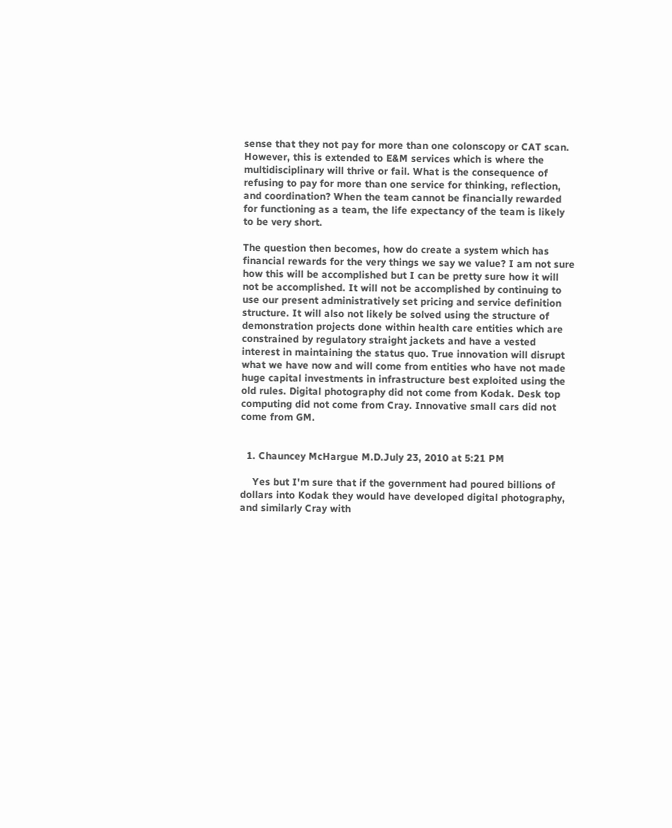sense that they not pay for more than one colonscopy or CAT scan. However, this is extended to E&M services which is where the multidisciplinary will thrive or fail. What is the consequence of refusing to pay for more than one service for thinking, reflection, and coordination? When the team cannot be financially rewarded for functioning as a team, the life expectancy of the team is likely to be very short.

The question then becomes, how do create a system which has financial rewards for the very things we say we value? I am not sure how this will be accomplished but I can be pretty sure how it will not be accomplished. It will not be accomplished by continuing to use our present administratively set pricing and service definition structure. It will also not likely be solved using the structure of demonstration projects done within health care entities which are constrained by regulatory straight jackets and have a vested interest in maintaining the status quo. True innovation will disrupt what we have now and will come from entities who have not made huge capital investments in infrastructure best exploited using the old rules. Digital photography did not come from Kodak. Desk top computing did not come from Cray. Innovative small cars did not come from GM.


  1. Chauncey McHargue M.D.July 23, 2010 at 5:21 PM

    Yes but I'm sure that if the government had poured billions of dollars into Kodak they would have developed digital photography, and similarly Cray with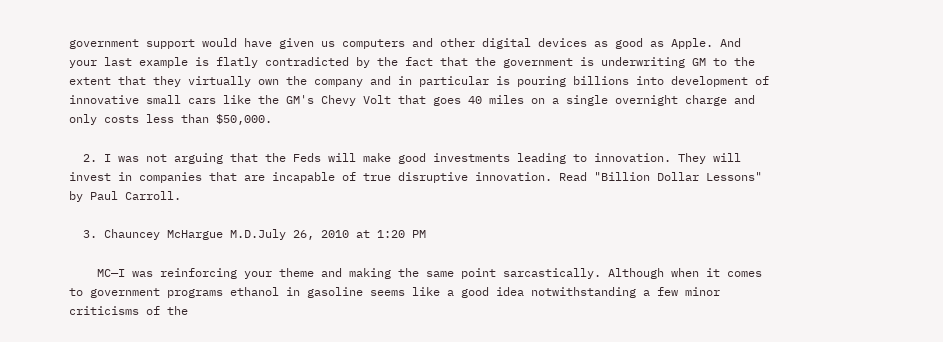government support would have given us computers and other digital devices as good as Apple. And your last example is flatly contradicted by the fact that the government is underwriting GM to the extent that they virtually own the company and in particular is pouring billions into development of innovative small cars like the GM's Chevy Volt that goes 40 miles on a single overnight charge and only costs less than $50,000.

  2. I was not arguing that the Feds will make good investments leading to innovation. They will invest in companies that are incapable of true disruptive innovation. Read "Billion Dollar Lessons" by Paul Carroll.

  3. Chauncey McHargue M.D.July 26, 2010 at 1:20 PM

    MC—I was reinforcing your theme and making the same point sarcastically. Although when it comes to government programs ethanol in gasoline seems like a good idea notwithstanding a few minor criticisms of the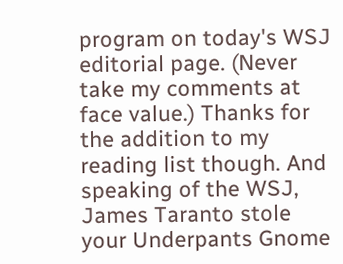program on today's WSJ editorial page. (Never take my comments at face value.) Thanks for the addition to my reading list though. And speaking of the WSJ, James Taranto stole your Underpants Gnome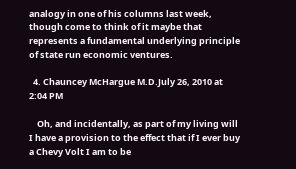analogy in one of his columns last week, though come to think of it maybe that represents a fundamental underlying principle of state run economic ventures.

  4. Chauncey McHargue M.D.July 26, 2010 at 2:04 PM

    Oh, and incidentally, as part of my living will I have a provision to the effect that if I ever buy a Chevy Volt I am to be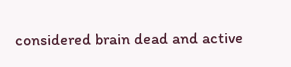considered brain dead and active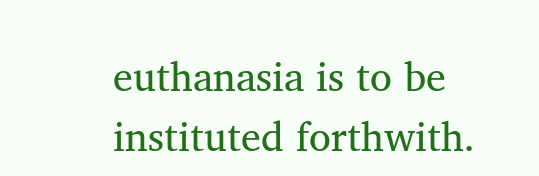euthanasia is to be instituted forthwith.